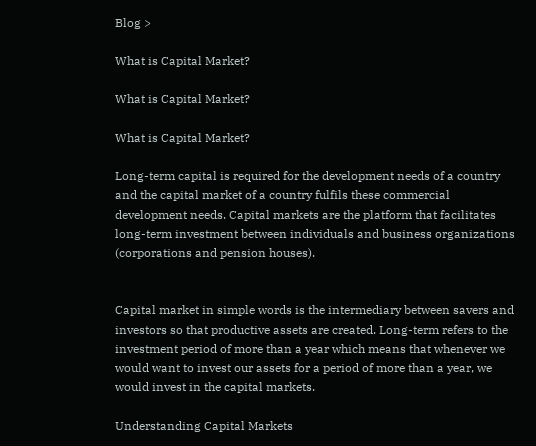Blog >

What is Capital Market?

What is Capital Market?

What is Capital Market?

Long-term capital is required for the development needs of a country and the capital market of a country fulfils these commercial development needs. Capital markets are the platform that facilitates long-term investment between individuals and business organizations (corporations and pension houses).


Capital market in simple words is the intermediary between savers and investors so that productive assets are created. Long-term refers to the investment period of more than a year which means that whenever we would want to invest our assets for a period of more than a year, we would invest in the capital markets.

Understanding Capital Markets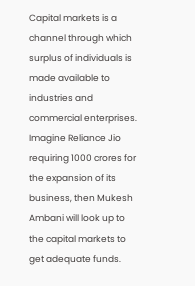Capital markets is a channel through which surplus of individuals is made available to industries and commercial enterprises. Imagine Reliance Jio requiring 1000 crores for the expansion of its business, then Mukesh Ambani will look up to the capital markets to get adequate funds.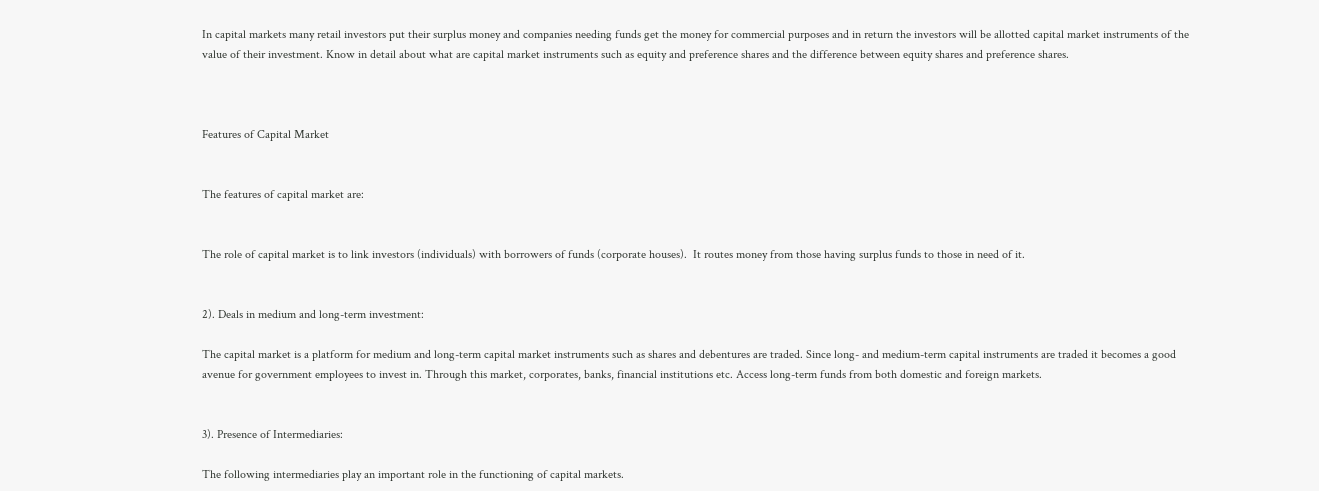In capital markets many retail investors put their surplus money and companies needing funds get the money for commercial purposes and in return the investors will be allotted capital market instruments of the value of their investment. Know in detail about what are capital market instruments such as equity and preference shares and the difference between equity shares and preference shares.



Features of Capital Market


The features of capital market are:


The role of capital market is to link investors (individuals) with borrowers of funds (corporate houses).  It routes money from those having surplus funds to those in need of it.


2). Deals in medium and long-term investment:

The capital market is a platform for medium and long-term capital market instruments such as shares and debentures are traded. Since long- and medium-term capital instruments are traded it becomes a good avenue for government employees to invest in. Through this market, corporates, banks, financial institutions etc. Access long-term funds from both domestic and foreign markets.


3). Presence of Intermediaries:

The following intermediaries play an important role in the functioning of capital markets.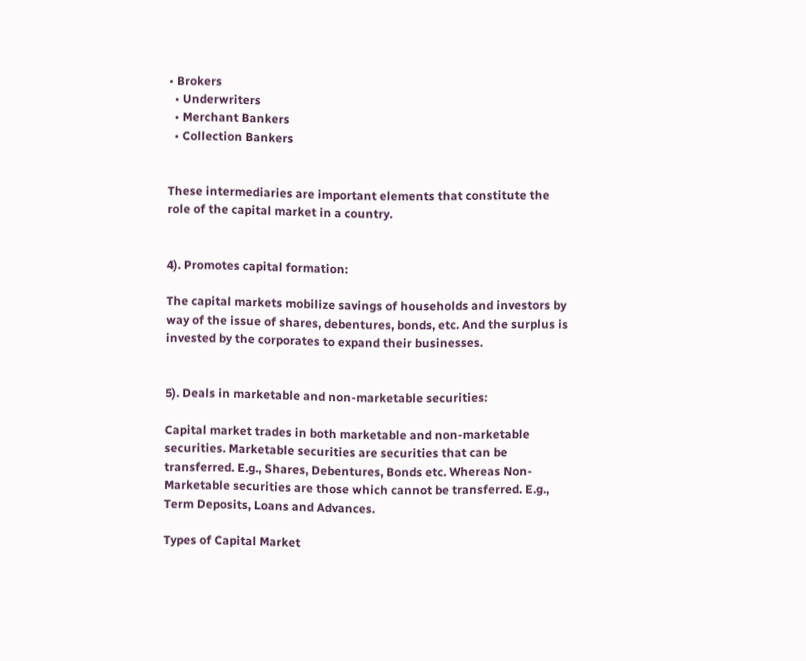• Brokers
  • Underwriters
  • Merchant Bankers
  • Collection Bankers


These intermediaries are important elements that constitute the role of the capital market in a country.


4). Promotes capital formation:

The capital markets mobilize savings of households and investors by way of the issue of shares, debentures, bonds, etc. And the surplus is invested by the corporates to expand their businesses.


5). Deals in marketable and non-marketable securities:

Capital market trades in both marketable and non-marketable securities. Marketable securities are securities that can be transferred. E.g., Shares, Debentures, Bonds etc. Whereas Non-Marketable securities are those which cannot be transferred. E.g., Term Deposits, Loans and Advances.

Types of Capital Market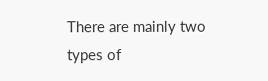There are mainly two types of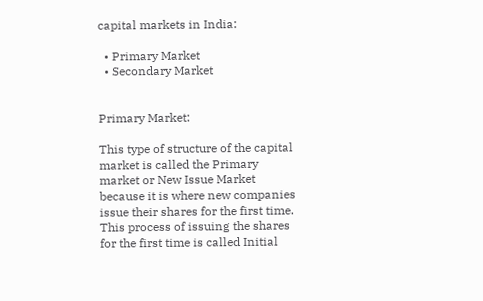capital markets in India:

  • Primary Market
  • Secondary Market


Primary Market:

This type of structure of the capital market is called the Primary market or New Issue Market because it is where new companies issue their shares for the first time. This process of issuing the shares for the first time is called Initial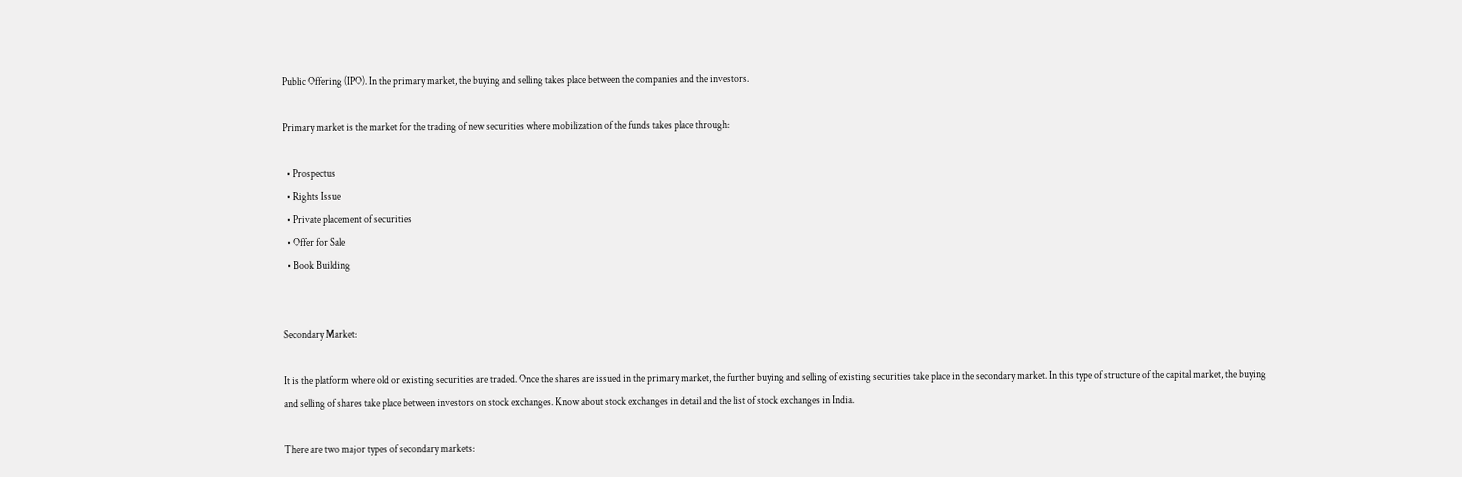Public Offering (IPO). In the primary market, the buying and selling takes place between the companies and the investors.

Primary market is the market for the trading of new securities where mobilization of the funds takes place through:

  • Prospectus
  • Rights Issue
  • Private placement of securities
  • Offer for Sale
  • Book Building


Secondary Market:

It is the platform where old or existing securities are traded. Once the shares are issued in the primary market, the further buying and selling of existing securities take place in the secondary market. In this type of structure of the capital market, the buying and selling of shares take place between investors on stock exchanges. Know about stock exchanges in detail and the list of stock exchanges in India.

There are two major types of secondary markets: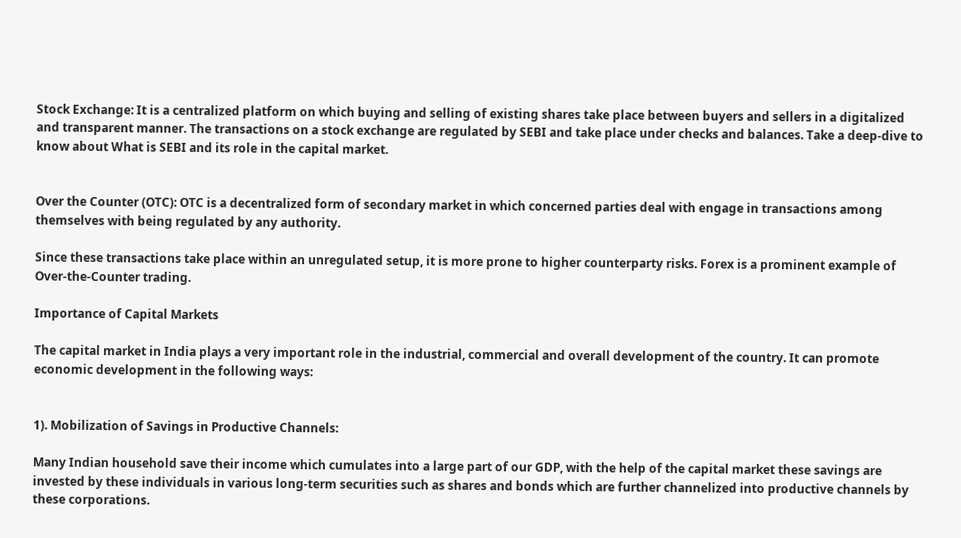Stock Exchange: It is a centralized platform on which buying and selling of existing shares take place between buyers and sellers in a digitalized and transparent manner. The transactions on a stock exchange are regulated by SEBI and take place under checks and balances. Take a deep-dive to know about What is SEBI and its role in the capital market.


Over the Counter (OTC): OTC is a decentralized form of secondary market in which concerned parties deal with engage in transactions among themselves with being regulated by any authority.

Since these transactions take place within an unregulated setup, it is more prone to higher counterparty risks. Forex is a prominent example of Over-the-Counter trading.

Importance of Capital Markets

The capital market in India plays a very important role in the industrial, commercial and overall development of the country. It can promote economic development in the following ways:


1). Mobilization of Savings in Productive Channels:

Many Indian household save their income which cumulates into a large part of our GDP, with the help of the capital market these savings are invested by these individuals in various long-term securities such as shares and bonds which are further channelized into productive channels by these corporations.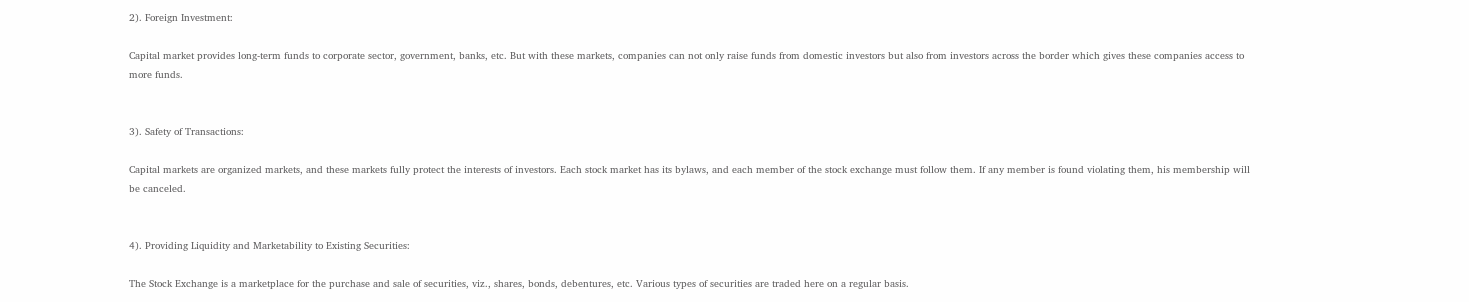2). Foreign Investment:

Capital market provides long-term funds to corporate sector, government, banks, etc. But with these markets, companies can not only raise funds from domestic investors but also from investors across the border which gives these companies access to more funds.


3). Safety of Transactions:

Capital markets are organized markets, and these markets fully protect the interests of investors. Each stock market has its bylaws, and each member of the stock exchange must follow them. If any member is found violating them, his membership will be canceled.


4). Providing Liquidity and Marketability to Existing Securities:

The Stock Exchange is a marketplace for the purchase and sale of securities, viz., shares, bonds, debentures, etc. Various types of securities are traded here on a regular basis.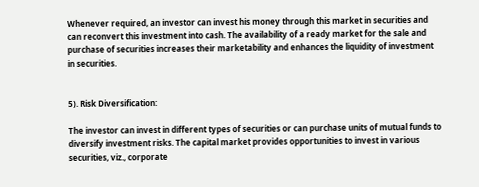Whenever required, an investor can invest his money through this market in securities and can reconvert this investment into cash. The availability of a ready market for the sale and purchase of securities increases their marketability and enhances the liquidity of investment in securities.


5). Risk Diversification:

The investor can invest in different types of securities or can purchase units of mutual funds to diversify investment risks. The capital market provides opportunities to invest in various securities, viz., corporate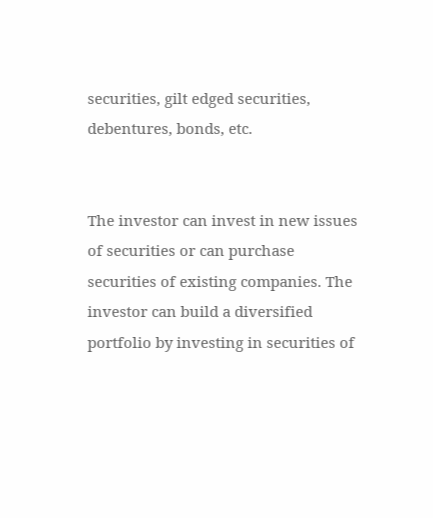securities, gilt edged securities, debentures, bonds, etc.


The investor can invest in new issues of securities or can purchase securities of existing companies. The investor can build a diversified portfolio by investing in securities of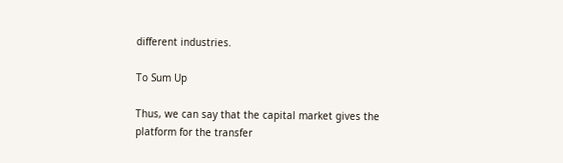different industries.

To Sum Up

Thus, we can say that the capital market gives the platform for the transfer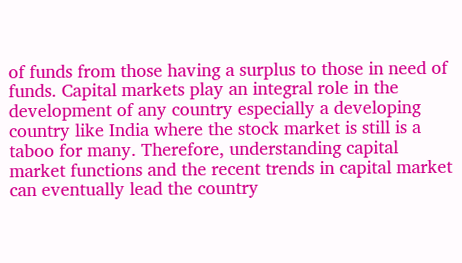of funds from those having a surplus to those in need of funds. Capital markets play an integral role in the development of any country especially a developing country like India where the stock market is still is a taboo for many. Therefore, understanding capital market functions and the recent trends in capital market can eventually lead the country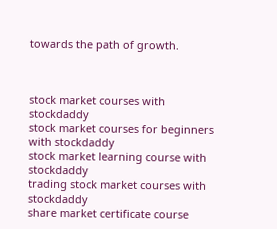towards the path of growth.



stock market courses with stockdaddy
stock market courses for beginners with stockdaddy
stock market learning course with stockdaddy
trading stock market courses with stockdaddy
share market certificate course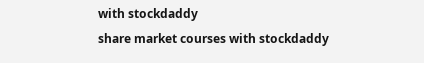with stockdaddy
share market courses with stockdaddy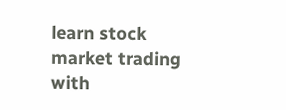learn stock market trading with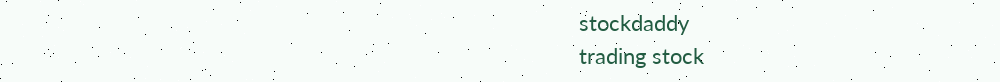stockdaddy
trading stock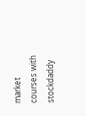market courses with stockdaddy